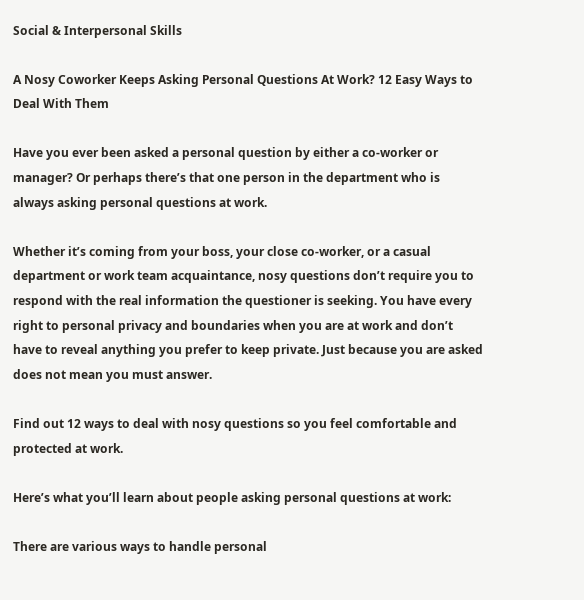Social & Interpersonal Skills

A Nosy Coworker Keeps Asking Personal Questions At Work? 12 Easy Ways to Deal With Them

Have you ever been asked a personal question by either a co-worker or manager? Or perhaps there’s that one person in the department who is always asking personal questions at work.

Whether it’s coming from your boss, your close co-worker, or a casual department or work team acquaintance, nosy questions don’t require you to respond with the real information the questioner is seeking. You have every right to personal privacy and boundaries when you are at work and don’t have to reveal anything you prefer to keep private. Just because you are asked does not mean you must answer.

Find out 12 ways to deal with nosy questions so you feel comfortable and protected at work.

Here’s what you’ll learn about people asking personal questions at work:

There are various ways to handle personal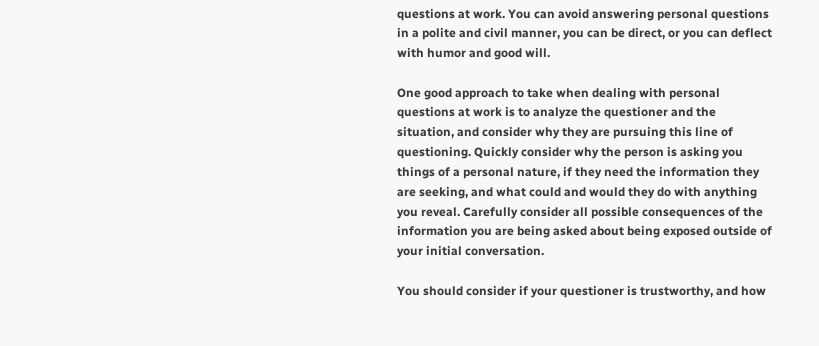questions at work. You can avoid answering personal questions in a polite and civil manner, you can be direct, or you can deflect with humor and good will.

One good approach to take when dealing with personal questions at work is to analyze the questioner and the situation, and consider why they are pursuing this line of questioning. Quickly consider why the person is asking you things of a personal nature, if they need the information they are seeking, and what could and would they do with anything you reveal. Carefully consider all possible consequences of the information you are being asked about being exposed outside of your initial conversation.

You should consider if your questioner is trustworthy, and how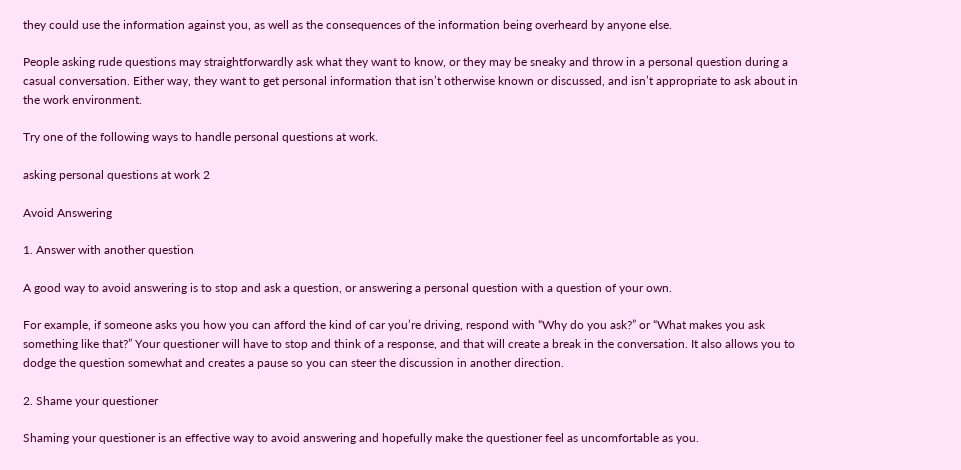they could use the information against you, as well as the consequences of the information being overheard by anyone else.

People asking rude questions may straightforwardly ask what they want to know, or they may be sneaky and throw in a personal question during a casual conversation. Either way, they want to get personal information that isn’t otherwise known or discussed, and isn’t appropriate to ask about in the work environment.

Try one of the following ways to handle personal questions at work.

asking personal questions at work 2

Avoid Answering

1. Answer with another question

A good way to avoid answering is to stop and ask a question, or answering a personal question with a question of your own.

For example, if someone asks you how you can afford the kind of car you’re driving, respond with “Why do you ask?” or “What makes you ask something like that?” Your questioner will have to stop and think of a response, and that will create a break in the conversation. It also allows you to dodge the question somewhat and creates a pause so you can steer the discussion in another direction.

2. Shame your questioner

Shaming your questioner is an effective way to avoid answering and hopefully make the questioner feel as uncomfortable as you.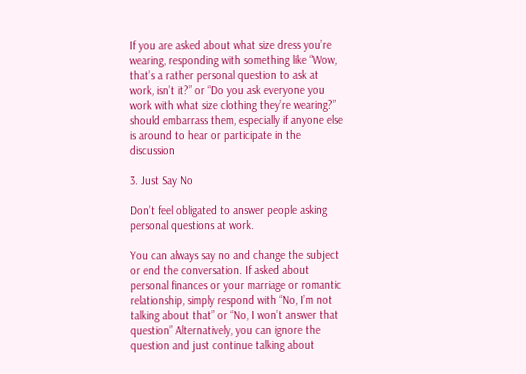If you are asked about what size dress you’re wearing, responding with something like “Wow, that’s a rather personal question to ask at work, isn’t it?” or “Do you ask everyone you work with what size clothing they’re wearing?” should embarrass them, especially if anyone else is around to hear or participate in the discussion

3. Just Say No

Don’t feel obligated to answer people asking personal questions at work.

You can always say no and change the subject or end the conversation. If asked about personal finances or your marriage or romantic relationship, simply respond with “No, I’m not talking about that” or “No, I won’t answer that question” Alternatively, you can ignore the question and just continue talking about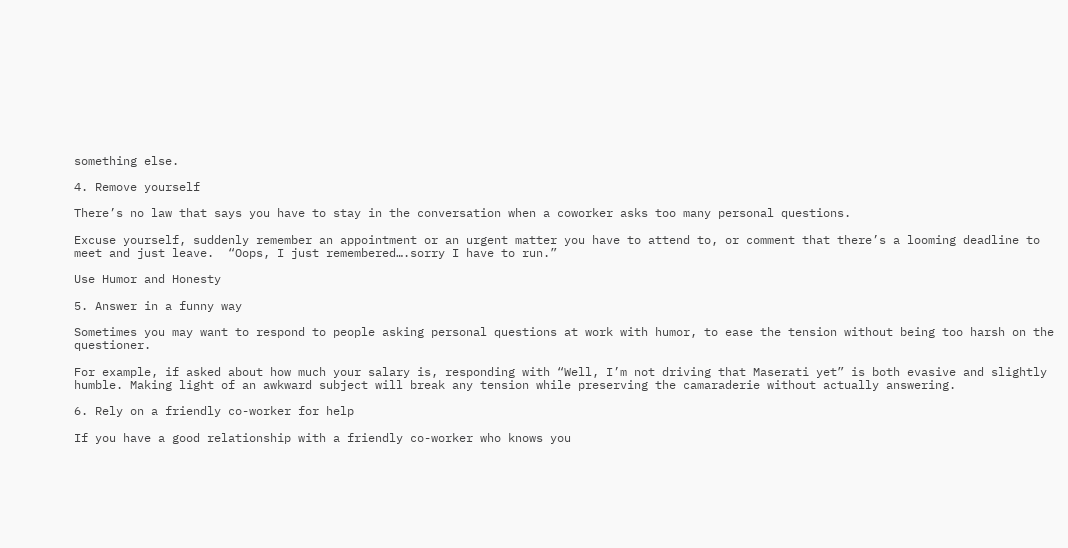something else.

4. Remove yourself

There’s no law that says you have to stay in the conversation when a coworker asks too many personal questions.

Excuse yourself, suddenly remember an appointment or an urgent matter you have to attend to, or comment that there’s a looming deadline to meet and just leave.  “Oops, I just remembered….sorry I have to run.”

Use Humor and Honesty

5. Answer in a funny way

Sometimes you may want to respond to people asking personal questions at work with humor, to ease the tension without being too harsh on the questioner.

For example, if asked about how much your salary is, responding with “Well, I’m not driving that Maserati yet” is both evasive and slightly humble. Making light of an awkward subject will break any tension while preserving the camaraderie without actually answering.

6. Rely on a friendly co-worker for help

If you have a good relationship with a friendly co-worker who knows you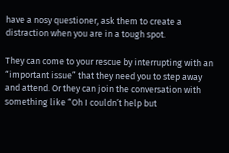have a nosy questioner, ask them to create a distraction when you are in a tough spot.

They can come to your rescue by interrupting with an “important issue” that they need you to step away and attend. Or they can join the conversation with something like “Oh I couldn’t help but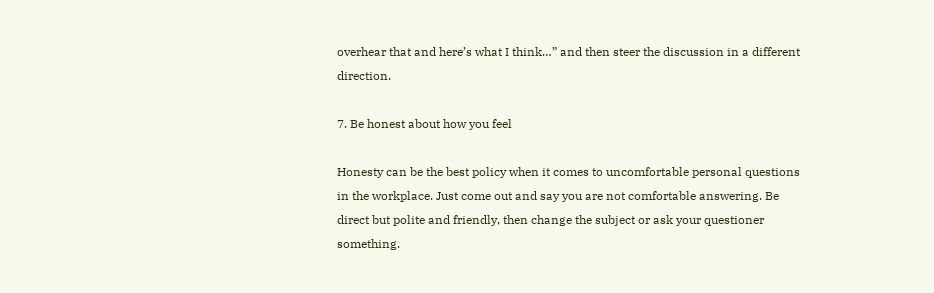overhear that and here’s what I think…” and then steer the discussion in a different direction.

7. Be honest about how you feel

Honesty can be the best policy when it comes to uncomfortable personal questions in the workplace. Just come out and say you are not comfortable answering. Be direct but polite and friendly, then change the subject or ask your questioner something.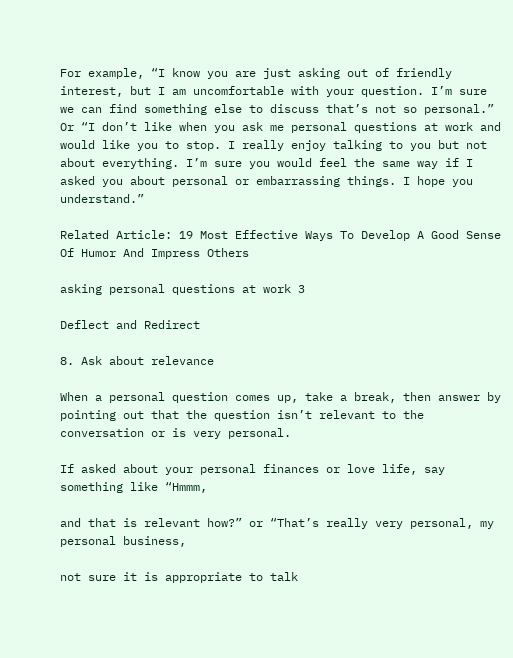For example, “I know you are just asking out of friendly interest, but I am uncomfortable with your question. I’m sure we can find something else to discuss that’s not so personal.” Or “I don’t like when you ask me personal questions at work and would like you to stop. I really enjoy talking to you but not about everything. I’m sure you would feel the same way if I asked you about personal or embarrassing things. I hope you understand.”

Related Article: 19 Most Effective Ways To Develop A Good Sense Of Humor And Impress Others

asking personal questions at work 3

Deflect and Redirect

8. Ask about relevance

When a personal question comes up, take a break, then answer by pointing out that the question isn’t relevant to the conversation or is very personal.

If asked about your personal finances or love life, say something like “Hmmm,

and that is relevant how?” or “That’s really very personal, my personal business,

not sure it is appropriate to talk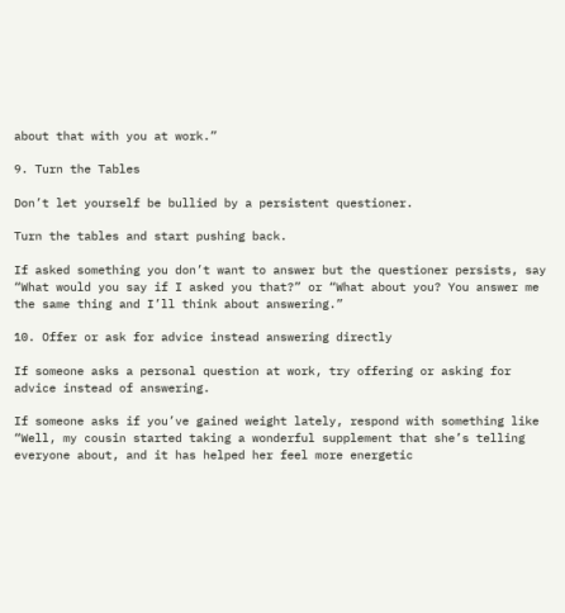about that with you at work.”

9. Turn the Tables

Don’t let yourself be bullied by a persistent questioner.

Turn the tables and start pushing back.

If asked something you don’t want to answer but the questioner persists, say “What would you say if I asked you that?” or “What about you? You answer me the same thing and I’ll think about answering.”

10. Offer or ask for advice instead answering directly

If someone asks a personal question at work, try offering or asking for advice instead of answering.

If someone asks if you’ve gained weight lately, respond with something like “Well, my cousin started taking a wonderful supplement that she’s telling everyone about, and it has helped her feel more energetic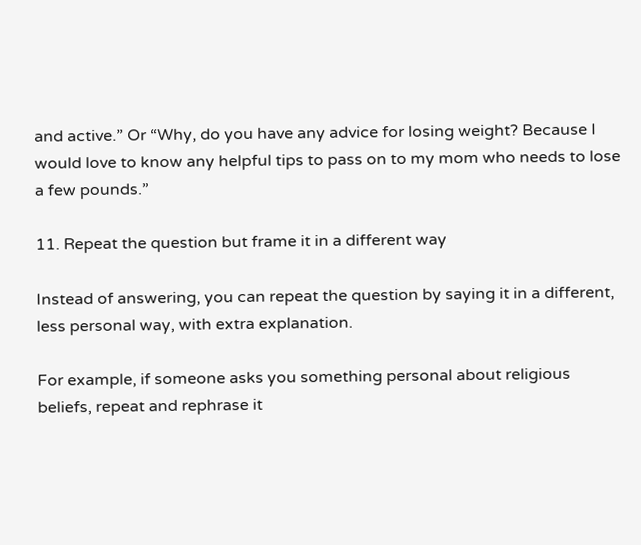and active.” Or “Why, do you have any advice for losing weight? Because I would love to know any helpful tips to pass on to my mom who needs to lose a few pounds.”

11. Repeat the question but frame it in a different way

Instead of answering, you can repeat the question by saying it in a different, less personal way, with extra explanation.

For example, if someone asks you something personal about religious beliefs, repeat and rephrase it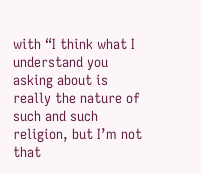with “I think what I understand you asking about is really the nature of such and such religion, but I’m not that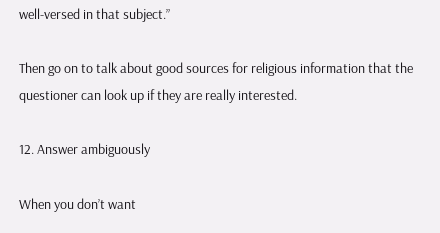well-versed in that subject.”

Then go on to talk about good sources for religious information that the questioner can look up if they are really interested.

12. Answer ambiguously

When you don’t want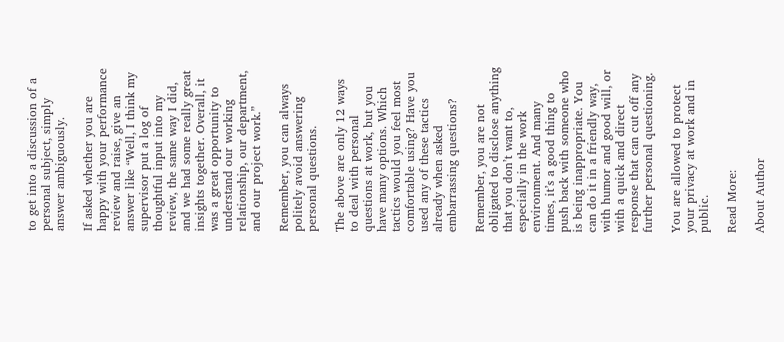to get into a discussion of a personal subject, simply answer ambiguously.

If asked whether you are happy with your performance review and raise, give an answer like “Well, I think my supervisor put a log of thoughtful input into my review, the same way I did, and we had some really great insights together. Overall, it was a great opportunity to understand our working relationship, our department, and our project work.”

Remember, you can always politely avoid answering personal questions.

The above are only 12 ways to deal with personal questions at work, but you have many options. Which tactics would you feel most comfortable using? Have you used any of these tactics already when asked embarrassing questions?

Remember, you are not obligated to disclose anything that you don’t want to, especially in the work environment. And many times, it’s a good thing to push back with someone who is being inappropriate. You can do it in a friendly way, with humor and good will, or with a quick and direct response that can cut off any further personal questioning.

You are allowed to protect your privacy at work and in public.

Read More:

About Author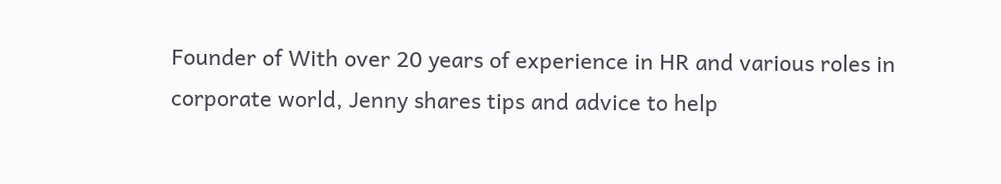Founder of With over 20 years of experience in HR and various roles in corporate world, Jenny shares tips and advice to help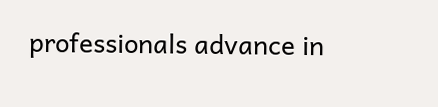professionals advance in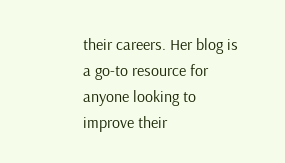their careers. Her blog is a go-to resource for anyone looking to improve their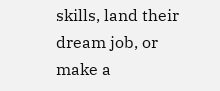skills, land their dream job, or make a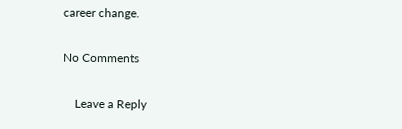career change.

No Comments

    Leave a Reply